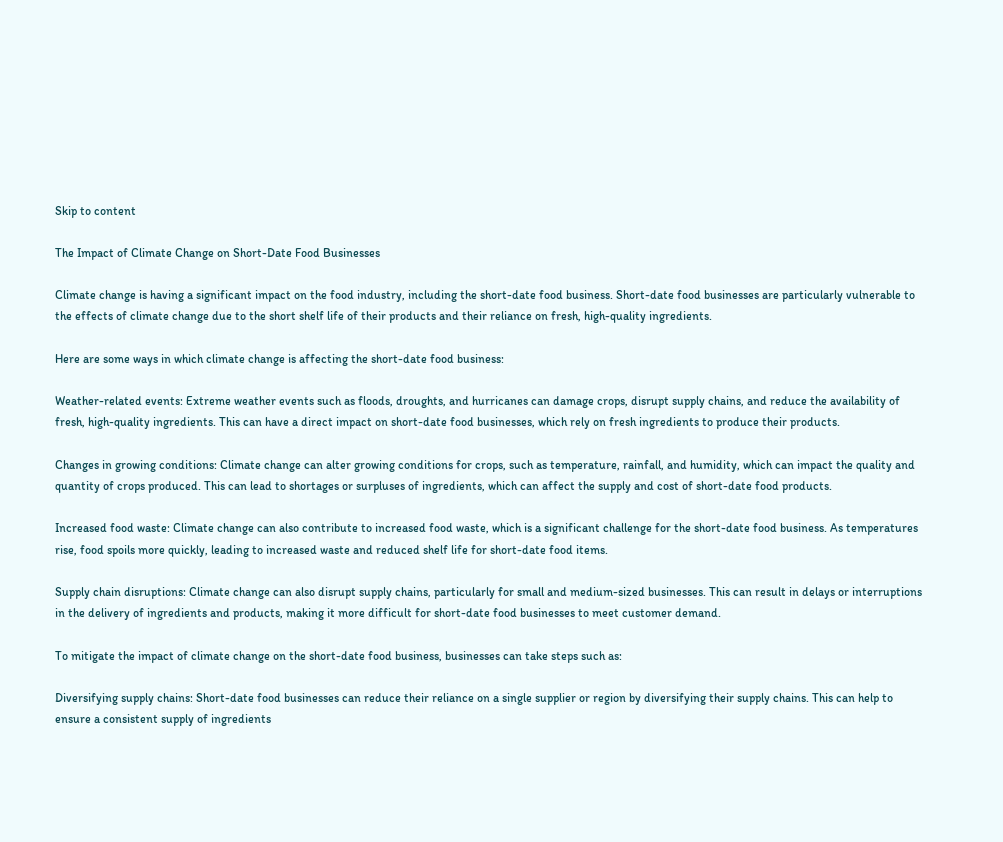Skip to content

The Impact of Climate Change on Short-Date Food Businesses

Climate change is having a significant impact on the food industry, including the short-date food business. Short-date food businesses are particularly vulnerable to the effects of climate change due to the short shelf life of their products and their reliance on fresh, high-quality ingredients.

Here are some ways in which climate change is affecting the short-date food business:

Weather-related events: Extreme weather events such as floods, droughts, and hurricanes can damage crops, disrupt supply chains, and reduce the availability of fresh, high-quality ingredients. This can have a direct impact on short-date food businesses, which rely on fresh ingredients to produce their products.

Changes in growing conditions: Climate change can alter growing conditions for crops, such as temperature, rainfall, and humidity, which can impact the quality and quantity of crops produced. This can lead to shortages or surpluses of ingredients, which can affect the supply and cost of short-date food products.

Increased food waste: Climate change can also contribute to increased food waste, which is a significant challenge for the short-date food business. As temperatures rise, food spoils more quickly, leading to increased waste and reduced shelf life for short-date food items.

Supply chain disruptions: Climate change can also disrupt supply chains, particularly for small and medium-sized businesses. This can result in delays or interruptions in the delivery of ingredients and products, making it more difficult for short-date food businesses to meet customer demand.

To mitigate the impact of climate change on the short-date food business, businesses can take steps such as:

Diversifying supply chains: Short-date food businesses can reduce their reliance on a single supplier or region by diversifying their supply chains. This can help to ensure a consistent supply of ingredients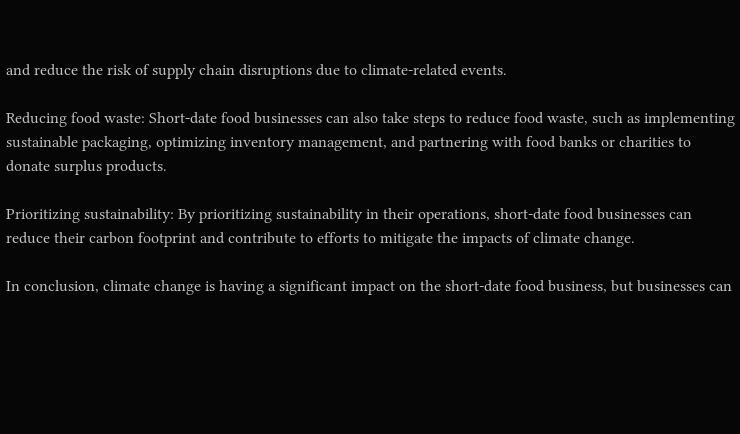and reduce the risk of supply chain disruptions due to climate-related events.

Reducing food waste: Short-date food businesses can also take steps to reduce food waste, such as implementing sustainable packaging, optimizing inventory management, and partnering with food banks or charities to donate surplus products.

Prioritizing sustainability: By prioritizing sustainability in their operations, short-date food businesses can reduce their carbon footprint and contribute to efforts to mitigate the impacts of climate change.

In conclusion, climate change is having a significant impact on the short-date food business, but businesses can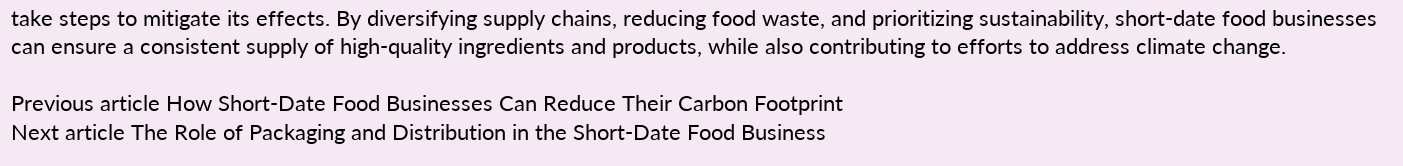take steps to mitigate its effects. By diversifying supply chains, reducing food waste, and prioritizing sustainability, short-date food businesses can ensure a consistent supply of high-quality ingredients and products, while also contributing to efforts to address climate change.

Previous article How Short-Date Food Businesses Can Reduce Their Carbon Footprint
Next article The Role of Packaging and Distribution in the Short-Date Food Business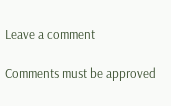Leave a comment

Comments must be approved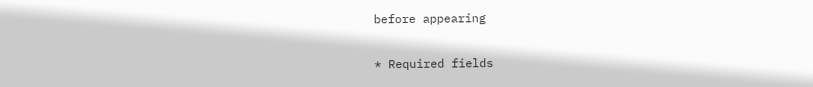before appearing

* Required fields